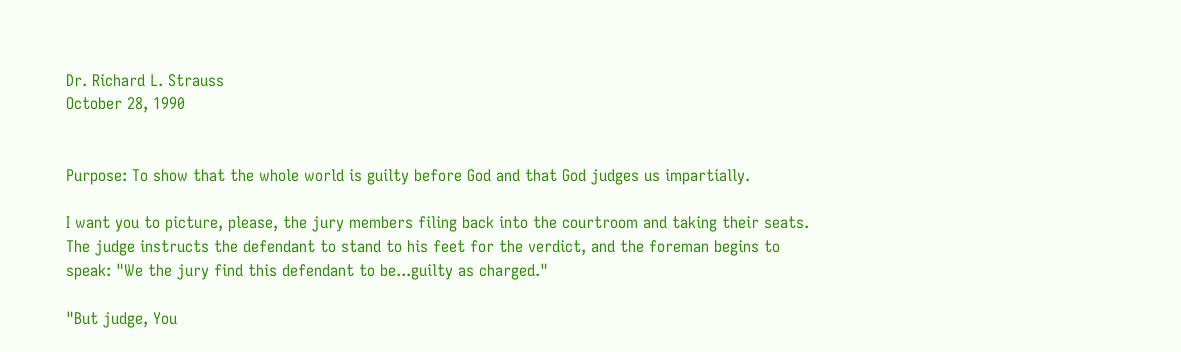Dr. Richard L. Strauss
October 28, 1990


Purpose: To show that the whole world is guilty before God and that God judges us impartially.

I want you to picture, please, the jury members filing back into the courtroom and taking their seats. The judge instructs the defendant to stand to his feet for the verdict, and the foreman begins to speak: "We the jury find this defendant to be...guilty as charged."

"But judge, You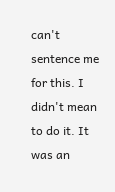can't sentence me for this. I didn't mean to do it. It was an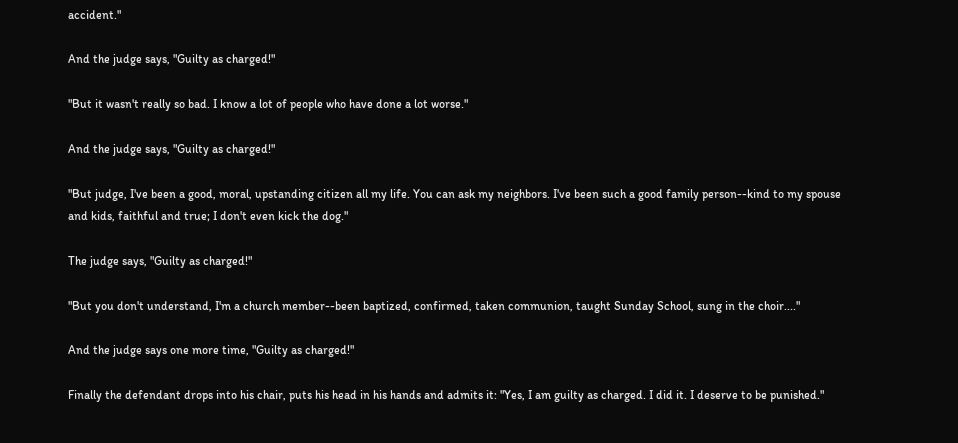accident."

And the judge says, "Guilty as charged!"

"But it wasn't really so bad. I know a lot of people who have done a lot worse."

And the judge says, "Guilty as charged!"

"But judge, I've been a good, moral, upstanding citizen all my life. You can ask my neighbors. I've been such a good family person--kind to my spouse and kids, faithful and true; I don't even kick the dog."

The judge says, "Guilty as charged!"

"But you don't understand, I'm a church member--been baptized, confirmed, taken communion, taught Sunday School, sung in the choir...."

And the judge says one more time, "Guilty as charged!"

Finally the defendant drops into his chair, puts his head in his hands and admits it: "Yes, I am guilty as charged. I did it. I deserve to be punished."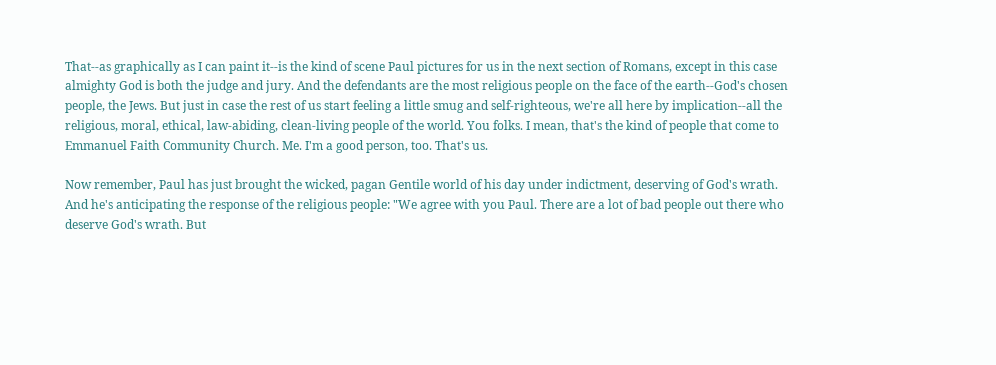That--as graphically as I can paint it--is the kind of scene Paul pictures for us in the next section of Romans, except in this case almighty God is both the judge and jury. And the defendants are the most religious people on the face of the earth--God's chosen people, the Jews. But just in case the rest of us start feeling a little smug and self-righteous, we're all here by implication--all the religious, moral, ethical, law-abiding, clean-living people of the world. You folks. I mean, that's the kind of people that come to Emmanuel Faith Community Church. Me. I'm a good person, too. That's us.

Now remember, Paul has just brought the wicked, pagan Gentile world of his day under indictment, deserving of God's wrath. And he's anticipating the response of the religious people: "We agree with you Paul. There are a lot of bad people out there who deserve God's wrath. But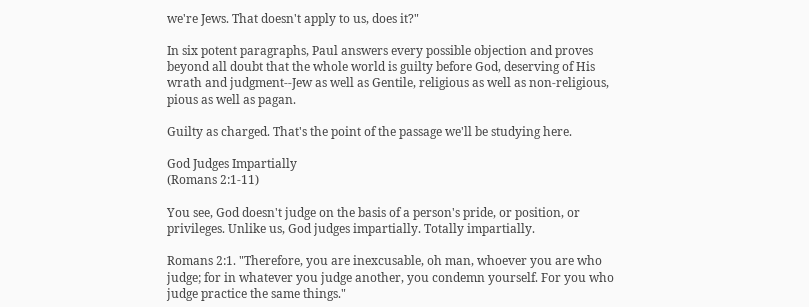we're Jews. That doesn't apply to us, does it?"

In six potent paragraphs, Paul answers every possible objection and proves beyond all doubt that the whole world is guilty before God, deserving of His wrath and judgment--Jew as well as Gentile, religious as well as non-religious, pious as well as pagan.

Guilty as charged. That's the point of the passage we'll be studying here.

God Judges Impartially
(Romans 2:1-11)

You see, God doesn't judge on the basis of a person's pride, or position, or privileges. Unlike us, God judges impartially. Totally impartially.

Romans 2:1. "Therefore, you are inexcusable, oh man, whoever you are who judge; for in whatever you judge another, you condemn yourself. For you who judge practice the same things."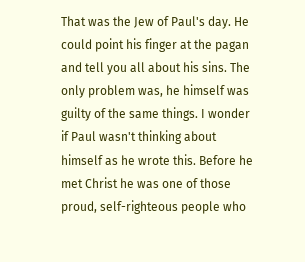That was the Jew of Paul's day. He could point his finger at the pagan and tell you all about his sins. The only problem was, he himself was guilty of the same things. I wonder if Paul wasn't thinking about himself as he wrote this. Before he met Christ he was one of those proud, self-righteous people who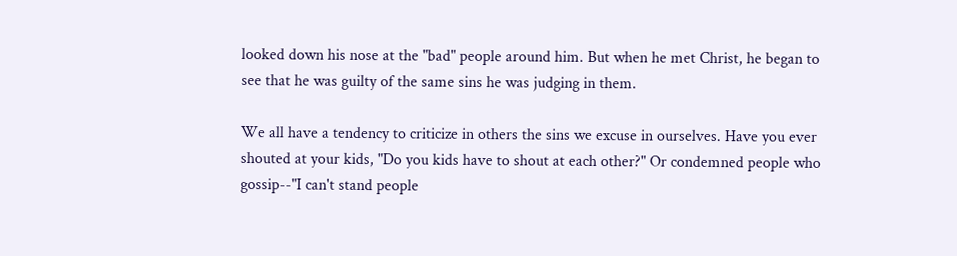looked down his nose at the "bad" people around him. But when he met Christ, he began to see that he was guilty of the same sins he was judging in them.

We all have a tendency to criticize in others the sins we excuse in ourselves. Have you ever shouted at your kids, "Do you kids have to shout at each other?" Or condemned people who gossip--"I can't stand people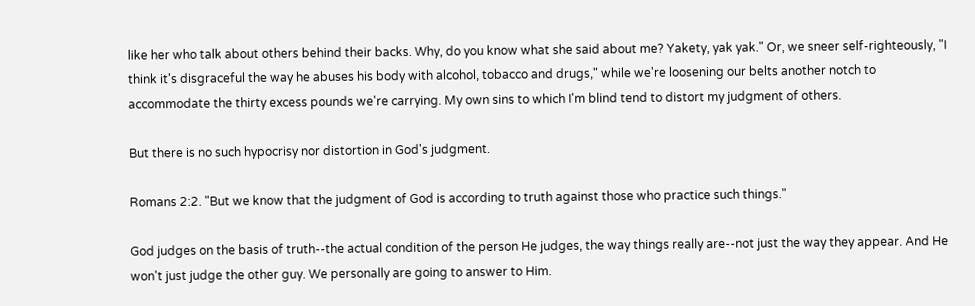like her who talk about others behind their backs. Why, do you know what she said about me? Yakety, yak yak." Or, we sneer self-righteously, "I think it's disgraceful the way he abuses his body with alcohol, tobacco and drugs," while we're loosening our belts another notch to accommodate the thirty excess pounds we're carrying. My own sins to which I'm blind tend to distort my judgment of others.

But there is no such hypocrisy nor distortion in God's judgment.

Romans 2:2. "But we know that the judgment of God is according to truth against those who practice such things."

God judges on the basis of truth--the actual condition of the person He judges, the way things really are--not just the way they appear. And He won't just judge the other guy. We personally are going to answer to Him.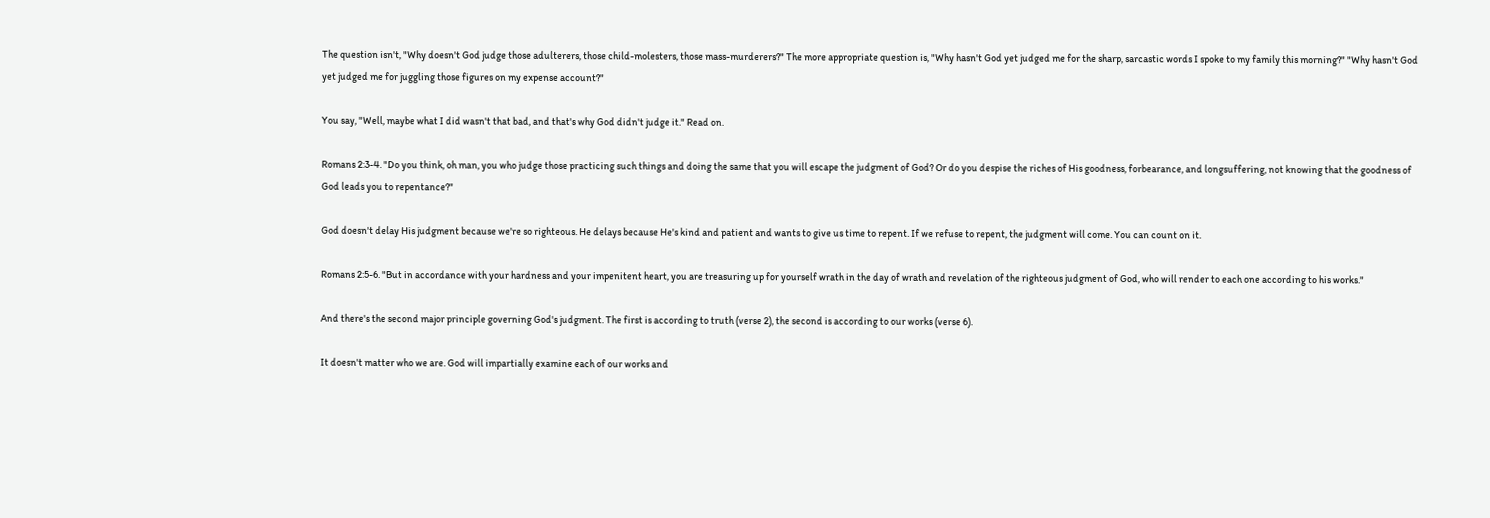The question isn't, "Why doesn't God judge those adulterers, those child-molesters, those mass-murderers?" The more appropriate question is, "Why hasn't God yet judged me for the sharp, sarcastic words I spoke to my family this morning?" "Why hasn't God yet judged me for juggling those figures on my expense account?"

You say, "Well, maybe what I did wasn't that bad, and that's why God didn't judge it." Read on.

Romans 2:3-4. "Do you think, oh man, you who judge those practicing such things and doing the same that you will escape the judgment of God? Or do you despise the riches of His goodness, forbearance, and longsuffering, not knowing that the goodness of God leads you to repentance?"

God doesn't delay His judgment because we're so righteous. He delays because He's kind and patient and wants to give us time to repent. If we refuse to repent, the judgment will come. You can count on it.

Romans 2:5-6. "But in accordance with your hardness and your impenitent heart, you are treasuring up for yourself wrath in the day of wrath and revelation of the righteous judgment of God, who will render to each one according to his works."

And there's the second major principle governing God's judgment. The first is according to truth (verse 2), the second is according to our works (verse 6).

It doesn't matter who we are. God will impartially examine each of our works and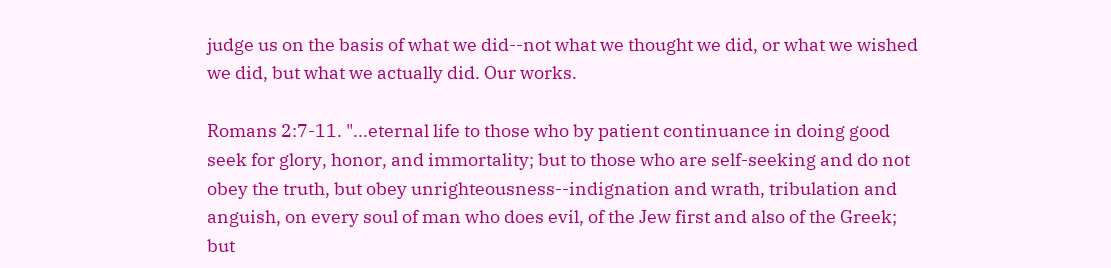judge us on the basis of what we did--not what we thought we did, or what we wished we did, but what we actually did. Our works.

Romans 2:7-11. "...eternal life to those who by patient continuance in doing good seek for glory, honor, and immortality; but to those who are self-seeking and do not obey the truth, but obey unrighteousness--indignation and wrath, tribulation and anguish, on every soul of man who does evil, of the Jew first and also of the Greek; but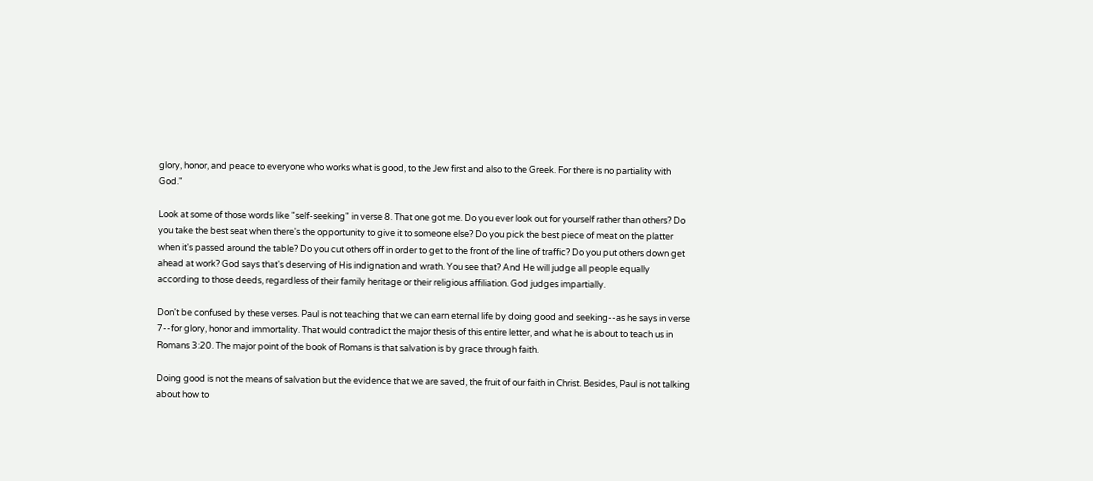glory, honor, and peace to everyone who works what is good, to the Jew first and also to the Greek. For there is no partiality with God."

Look at some of those words like "self-seeking" in verse 8. That one got me. Do you ever look out for yourself rather than others? Do you take the best seat when there's the opportunity to give it to someone else? Do you pick the best piece of meat on the platter when it's passed around the table? Do you cut others off in order to get to the front of the line of traffic? Do you put others down get ahead at work? God says that's deserving of His indignation and wrath. You see that? And He will judge all people equally according to those deeds, regardless of their family heritage or their religious affiliation. God judges impartially.

Don't be confused by these verses. Paul is not teaching that we can earn eternal life by doing good and seeking--as he says in verse 7--for glory, honor and immortality. That would contradict the major thesis of this entire letter, and what he is about to teach us in Romans 3:20. The major point of the book of Romans is that salvation is by grace through faith.

Doing good is not the means of salvation but the evidence that we are saved, the fruit of our faith in Christ. Besides, Paul is not talking about how to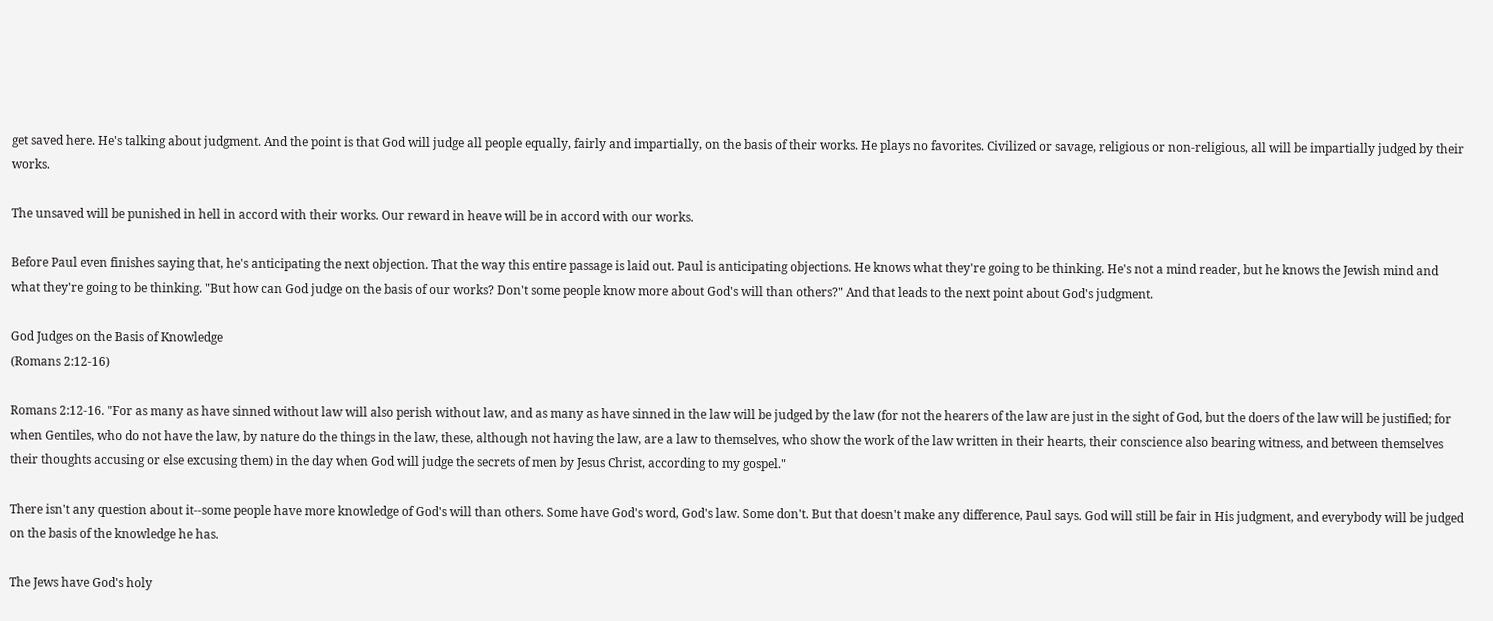get saved here. He's talking about judgment. And the point is that God will judge all people equally, fairly and impartially, on the basis of their works. He plays no favorites. Civilized or savage, religious or non-religious, all will be impartially judged by their works.

The unsaved will be punished in hell in accord with their works. Our reward in heave will be in accord with our works.

Before Paul even finishes saying that, he's anticipating the next objection. That the way this entire passage is laid out. Paul is anticipating objections. He knows what they're going to be thinking. He's not a mind reader, but he knows the Jewish mind and what they're going to be thinking. "But how can God judge on the basis of our works? Don't some people know more about God's will than others?" And that leads to the next point about God's judgment.

God Judges on the Basis of Knowledge
(Romans 2:12-16)

Romans 2:12-16. "For as many as have sinned without law will also perish without law, and as many as have sinned in the law will be judged by the law (for not the hearers of the law are just in the sight of God, but the doers of the law will be justified; for when Gentiles, who do not have the law, by nature do the things in the law, these, although not having the law, are a law to themselves, who show the work of the law written in their hearts, their conscience also bearing witness, and between themselves their thoughts accusing or else excusing them) in the day when God will judge the secrets of men by Jesus Christ, according to my gospel."

There isn't any question about it--some people have more knowledge of God's will than others. Some have God's word, God's law. Some don't. But that doesn't make any difference, Paul says. God will still be fair in His judgment, and everybody will be judged on the basis of the knowledge he has.

The Jews have God's holy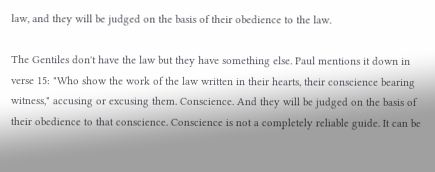law, and they will be judged on the basis of their obedience to the law.

The Gentiles don't have the law but they have something else. Paul mentions it down in verse 15: "Who show the work of the law written in their hearts, their conscience bearing witness," accusing or excusing them. Conscience. And they will be judged on the basis of their obedience to that conscience. Conscience is not a completely reliable guide. It can be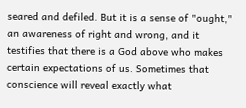seared and defiled. But it is a sense of "ought," an awareness of right and wrong, and it testifies that there is a God above who makes certain expectations of us. Sometimes that conscience will reveal exactly what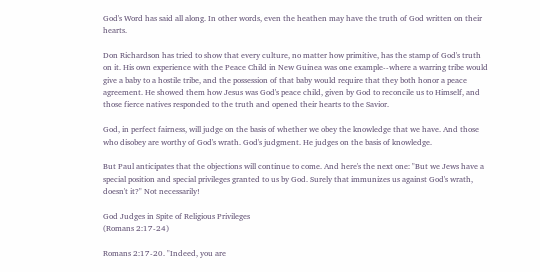God's Word has said all along. In other words, even the heathen may have the truth of God written on their hearts.

Don Richardson has tried to show that every culture, no matter how primitive, has the stamp of God's truth on it. His own experience with the Peace Child in New Guinea was one example--where a warring tribe would give a baby to a hostile tribe, and the possession of that baby would require that they both honor a peace agreement. He showed them how Jesus was God's peace child, given by God to reconcile us to Himself, and those fierce natives responded to the truth and opened their hearts to the Savior.

God, in perfect fairness, will judge on the basis of whether we obey the knowledge that we have. And those who disobey are worthy of God's wrath. God's judgment. He judges on the basis of knowledge.

But Paul anticipates that the objections will continue to come. And here's the next one: "But we Jews have a special position and special privileges granted to us by God. Surely that immunizes us against God's wrath, doesn't it?" Not necessarily!

God Judges in Spite of Religious Privileges
(Romans 2:17-24)

Romans 2:17-20. "Indeed, you are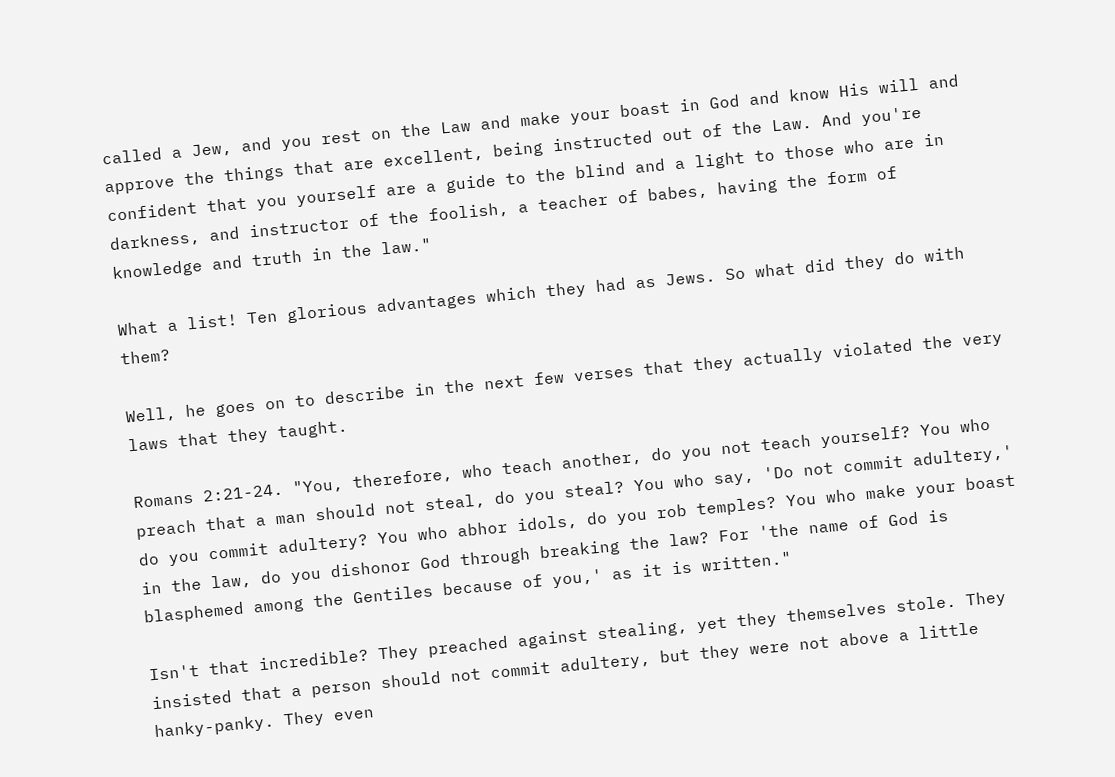called a Jew, and you rest on the Law and make your boast in God and know His will and approve the things that are excellent, being instructed out of the Law. And you're confident that you yourself are a guide to the blind and a light to those who are in darkness, and instructor of the foolish, a teacher of babes, having the form of knowledge and truth in the law."

What a list! Ten glorious advantages which they had as Jews. So what did they do with them?

Well, he goes on to describe in the next few verses that they actually violated the very laws that they taught.

Romans 2:21-24. "You, therefore, who teach another, do you not teach yourself? You who preach that a man should not steal, do you steal? You who say, 'Do not commit adultery,' do you commit adultery? You who abhor idols, do you rob temples? You who make your boast in the law, do you dishonor God through breaking the law? For 'the name of God is blasphemed among the Gentiles because of you,' as it is written."

Isn't that incredible? They preached against stealing, yet they themselves stole. They insisted that a person should not commit adultery, but they were not above a little hanky-panky. They even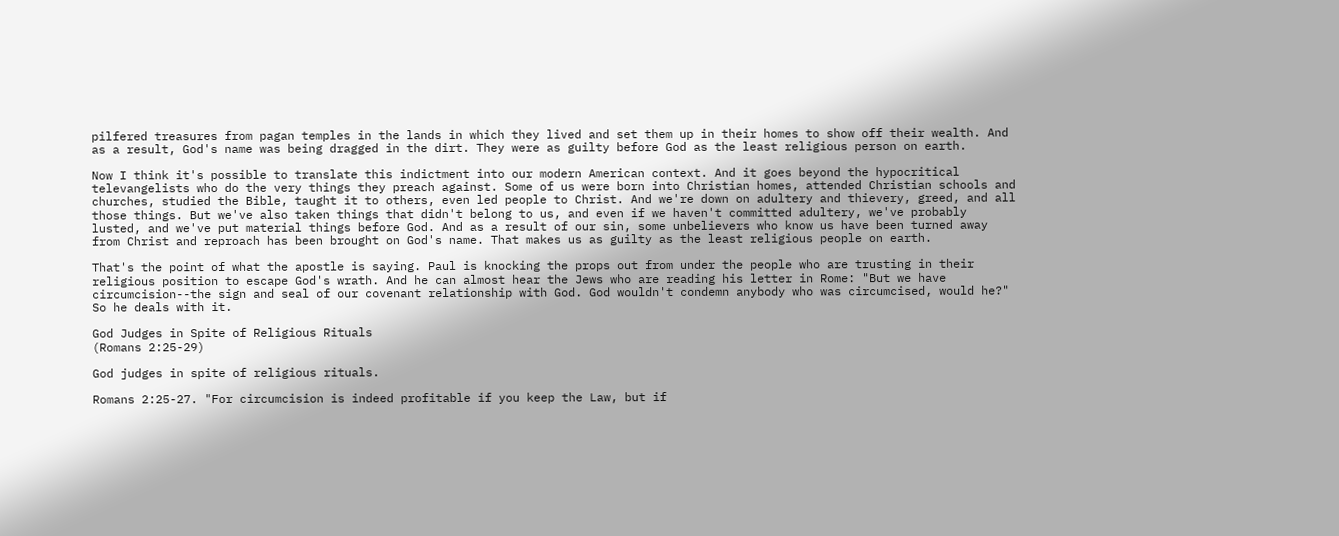pilfered treasures from pagan temples in the lands in which they lived and set them up in their homes to show off their wealth. And as a result, God's name was being dragged in the dirt. They were as guilty before God as the least religious person on earth.

Now I think it's possible to translate this indictment into our modern American context. And it goes beyond the hypocritical televangelists who do the very things they preach against. Some of us were born into Christian homes, attended Christian schools and churches, studied the Bible, taught it to others, even led people to Christ. And we're down on adultery and thievery, greed, and all those things. But we've also taken things that didn't belong to us, and even if we haven't committed adultery, we've probably lusted, and we've put material things before God. And as a result of our sin, some unbelievers who know us have been turned away from Christ and reproach has been brought on God's name. That makes us as guilty as the least religious people on earth.

That's the point of what the apostle is saying. Paul is knocking the props out from under the people who are trusting in their religious position to escape God's wrath. And he can almost hear the Jews who are reading his letter in Rome: "But we have circumcision--the sign and seal of our covenant relationship with God. God wouldn't condemn anybody who was circumcised, would he?" So he deals with it.

God Judges in Spite of Religious Rituals
(Romans 2:25-29)

God judges in spite of religious rituals.

Romans 2:25-27. "For circumcision is indeed profitable if you keep the Law, but if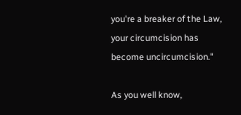you're a breaker of the Law, your circumcision has become uncircumcision."

As you well know,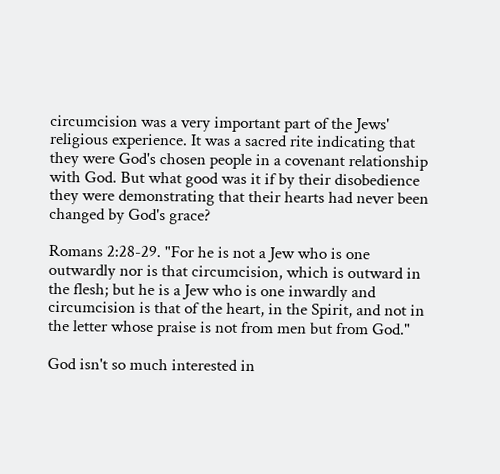circumcision was a very important part of the Jews' religious experience. It was a sacred rite indicating that they were God's chosen people in a covenant relationship with God. But what good was it if by their disobedience they were demonstrating that their hearts had never been changed by God's grace?

Romans 2:28-29. "For he is not a Jew who is one outwardly nor is that circumcision, which is outward in the flesh; but he is a Jew who is one inwardly and circumcision is that of the heart, in the Spirit, and not in the letter whose praise is not from men but from God."

God isn't so much interested in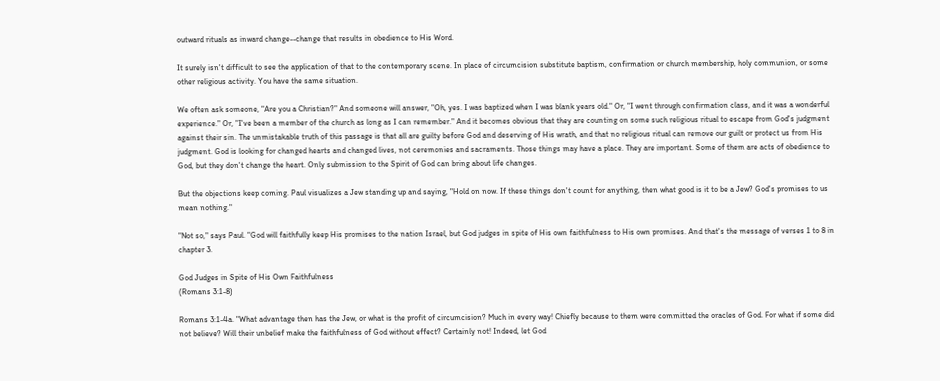outward rituals as inward change--change that results in obedience to His Word.

It surely isn't difficult to see the application of that to the contemporary scene. In place of circumcision substitute baptism, confirmation or church membership, holy communion, or some other religious activity. You have the same situation.

We often ask someone, "Are you a Christian?" And someone will answer, "Oh, yes. I was baptized when I was blank years old." Or, "I went through confirmation class, and it was a wonderful experience." Or, "I've been a member of the church as long as I can remember." And it becomes obvious that they are counting on some such religious ritual to escape from God's judgment against their sin. The unmistakable truth of this passage is that all are guilty before God and deserving of His wrath, and that no religious ritual can remove our guilt or protect us from His judgment. God is looking for changed hearts and changed lives, not ceremonies and sacraments. Those things may have a place. They are important. Some of them are acts of obedience to God, but they don't change the heart. Only submission to the Spirit of God can bring about life changes.

But the objections keep coming. Paul visualizes a Jew standing up and saying, "Hold on now. If these things don't count for anything, then what good is it to be a Jew? God's promises to us mean nothing."

"Not so," says Paul. "God will faithfully keep His promises to the nation Israel, but God judges in spite of His own faithfulness to His own promises. And that's the message of verses 1 to 8 in chapter 3.

God Judges in Spite of His Own Faithfulness
(Romans 3:1-8)

Romans 3:1-4a. "What advantage then has the Jew, or what is the profit of circumcision? Much in every way! Chiefly because to them were committed the oracles of God. For what if some did not believe? Will their unbelief make the faithfulness of God without effect? Certainly not! Indeed, let God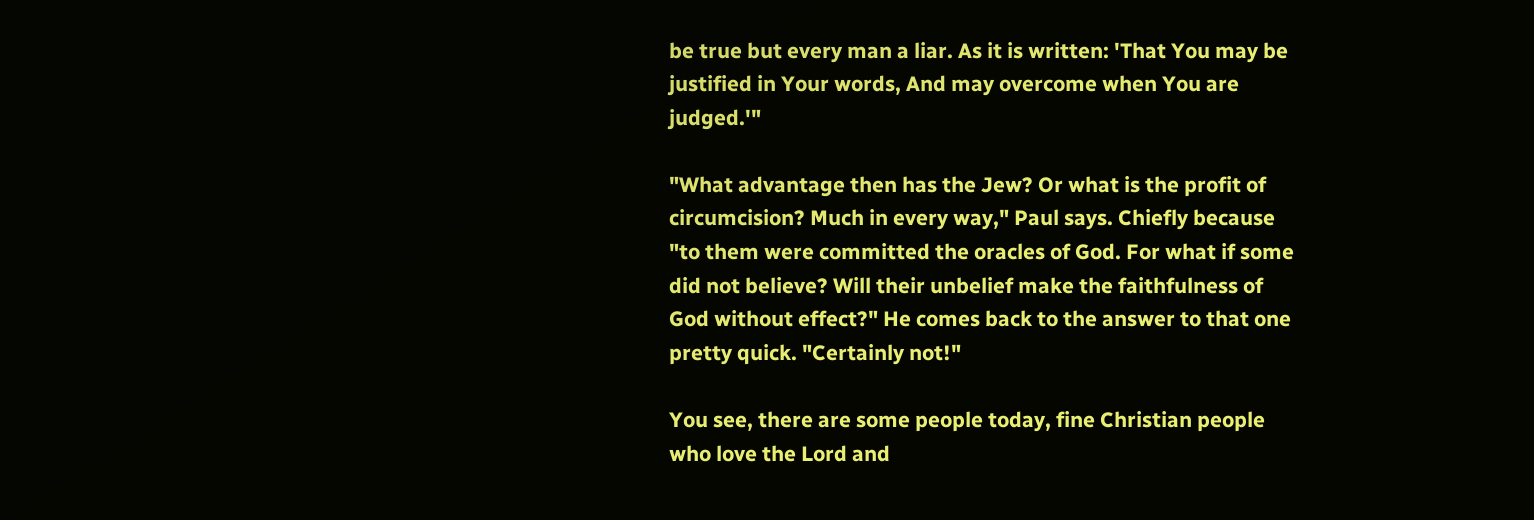be true but every man a liar. As it is written: 'That You may be justified in Your words, And may overcome when You are judged.'"

"What advantage then has the Jew? Or what is the profit of circumcision? Much in every way," Paul says. Chiefly because "to them were committed the oracles of God. For what if some did not believe? Will their unbelief make the faithfulness of God without effect?" He comes back to the answer to that one pretty quick. "Certainly not!"

You see, there are some people today, fine Christian people who love the Lord and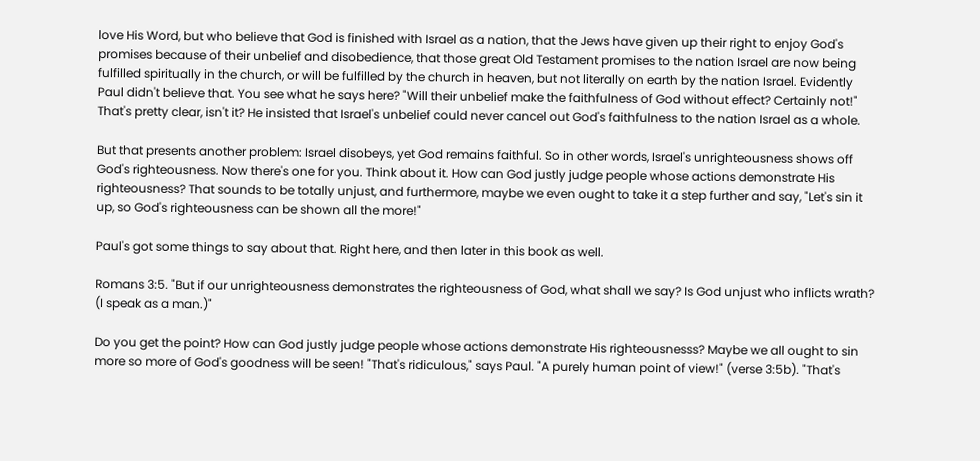love His Word, but who believe that God is finished with Israel as a nation, that the Jews have given up their right to enjoy God's promises because of their unbelief and disobedience, that those great Old Testament promises to the nation Israel are now being fulfilled spiritually in the church, or will be fulfilled by the church in heaven, but not literally on earth by the nation Israel. Evidently Paul didn't believe that. You see what he says here? "Will their unbelief make the faithfulness of God without effect? Certainly not!" That's pretty clear, isn't it? He insisted that Israel's unbelief could never cancel out God's faithfulness to the nation Israel as a whole.

But that presents another problem: Israel disobeys, yet God remains faithful. So in other words, Israel's unrighteousness shows off God's righteousness. Now there's one for you. Think about it. How can God justly judge people whose actions demonstrate His righteousness? That sounds to be totally unjust, and furthermore, maybe we even ought to take it a step further and say, "Let's sin it up, so God's righteousness can be shown all the more!"

Paul's got some things to say about that. Right here, and then later in this book as well.

Romans 3:5. "But if our unrighteousness demonstrates the righteousness of God, what shall we say? Is God unjust who inflicts wrath? (I speak as a man.)"

Do you get the point? How can God justly judge people whose actions demonstrate His righteousnesss? Maybe we all ought to sin more so more of God's goodness will be seen! "That's ridiculous," says Paul. "A purely human point of view!" (verse 3:5b). "That's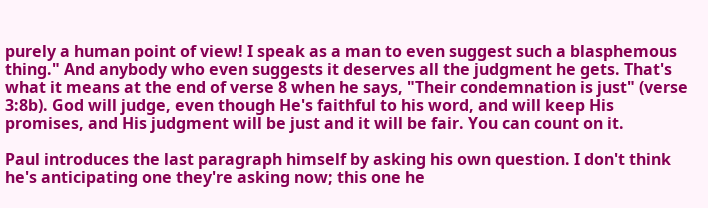purely a human point of view! I speak as a man to even suggest such a blasphemous thing." And anybody who even suggests it deserves all the judgment he gets. That's what it means at the end of verse 8 when he says, "Their condemnation is just" (verse 3:8b). God will judge, even though He's faithful to his word, and will keep His promises, and His judgment will be just and it will be fair. You can count on it.

Paul introduces the last paragraph himself by asking his own question. I don't think he's anticipating one they're asking now; this one he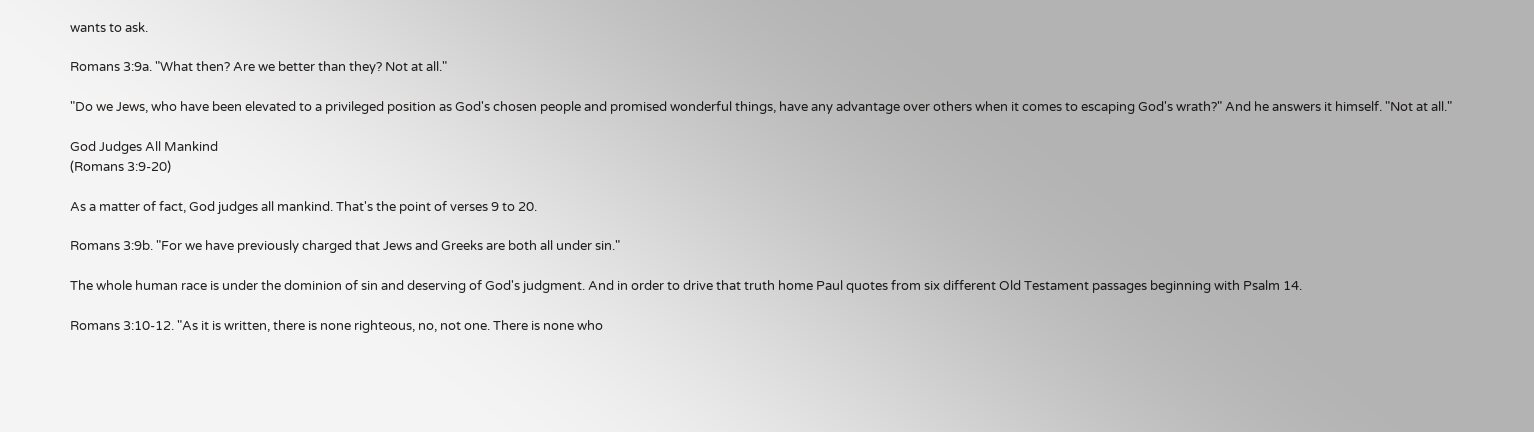wants to ask.

Romans 3:9a. "What then? Are we better than they? Not at all."

"Do we Jews, who have been elevated to a privileged position as God's chosen people and promised wonderful things, have any advantage over others when it comes to escaping God's wrath?" And he answers it himself. "Not at all."

God Judges All Mankind
(Romans 3:9-20)

As a matter of fact, God judges all mankind. That's the point of verses 9 to 20.

Romans 3:9b. "For we have previously charged that Jews and Greeks are both all under sin."

The whole human race is under the dominion of sin and deserving of God's judgment. And in order to drive that truth home Paul quotes from six different Old Testament passages beginning with Psalm 14.

Romans 3:10-12. "As it is written, there is none righteous, no, not one. There is none who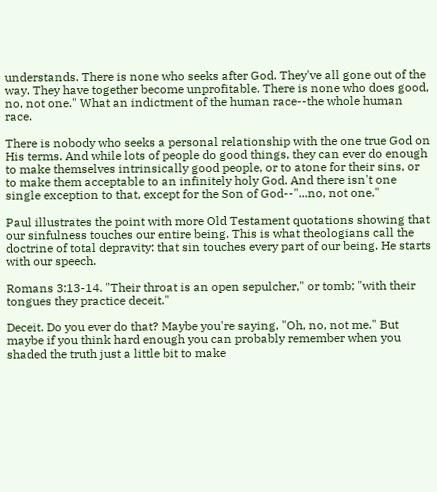understands. There is none who seeks after God. They've all gone out of the way. They have together become unprofitable. There is none who does good, no, not one." What an indictment of the human race--the whole human race.

There is nobody who seeks a personal relationship with the one true God on His terms. And while lots of people do good things, they can ever do enough to make themselves intrinsically good people, or to atone for their sins, or to make them acceptable to an infinitely holy God. And there isn't one single exception to that, except for the Son of God--"...no, not one."

Paul illustrates the point with more Old Testament quotations showing that our sinfulness touches our entire being. This is what theologians call the doctrine of total depravity: that sin touches every part of our being. He starts with our speech.

Romans 3:13-14. "Their throat is an open sepulcher," or tomb; "with their tongues they practice deceit."

Deceit. Do you ever do that? Maybe you're saying, "Oh, no, not me." But maybe if you think hard enough you can probably remember when you shaded the truth just a little bit to make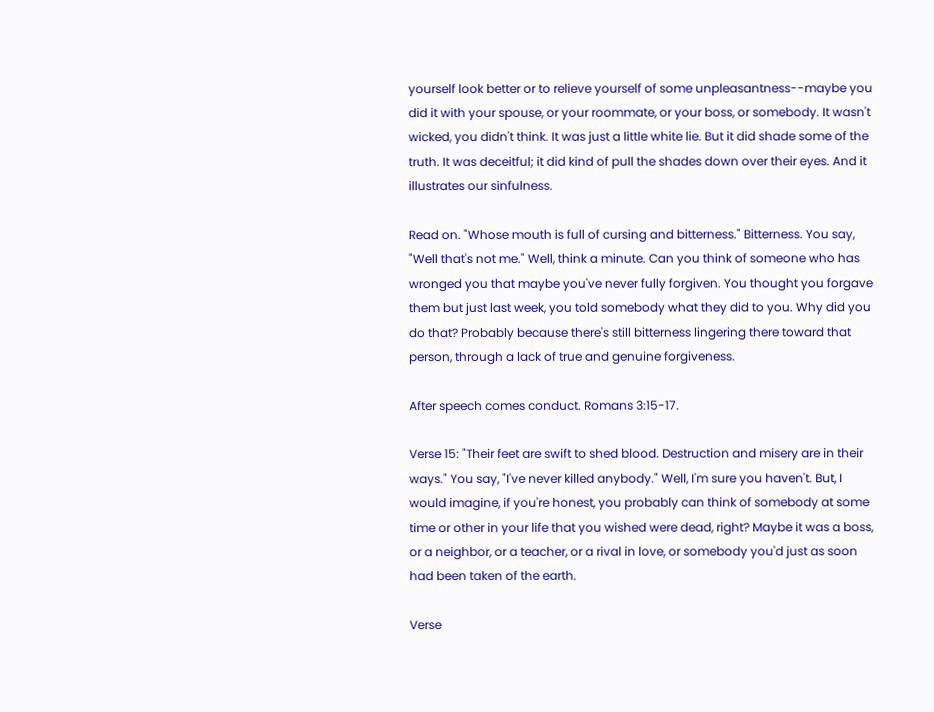yourself look better or to relieve yourself of some unpleasantness--maybe you did it with your spouse, or your roommate, or your boss, or somebody. It wasn't wicked, you didn't think. It was just a little white lie. But it did shade some of the truth. It was deceitful; it did kind of pull the shades down over their eyes. And it illustrates our sinfulness.

Read on. "Whose mouth is full of cursing and bitterness." Bitterness. You say, "Well that's not me." Well, think a minute. Can you think of someone who has wronged you that maybe you've never fully forgiven. You thought you forgave them but just last week, you told somebody what they did to you. Why did you do that? Probably because there's still bitterness lingering there toward that person, through a lack of true and genuine forgiveness.

After speech comes conduct. Romans 3:15-17.

Verse 15: "Their feet are swift to shed blood. Destruction and misery are in their ways." You say, "I've never killed anybody." Well, I'm sure you haven't. But, I would imagine, if you're honest, you probably can think of somebody at some time or other in your life that you wished were dead, right? Maybe it was a boss, or a neighbor, or a teacher, or a rival in love, or somebody you'd just as soon had been taken of the earth.

Verse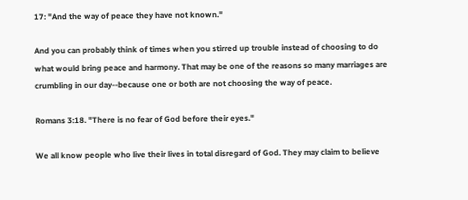17: "And the way of peace they have not known."

And you can probably think of times when you stirred up trouble instead of choosing to do what would bring peace and harmony. That may be one of the reasons so many marriages are crumbling in our day--because one or both are not choosing the way of peace.

Romans 3:18. "There is no fear of God before their eyes."

We all know people who live their lives in total disregard of God. They may claim to believe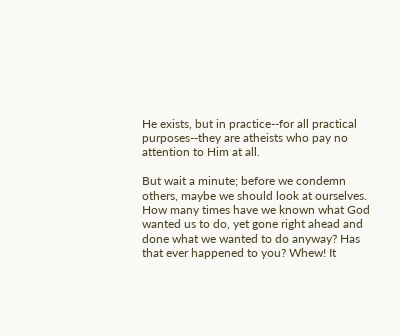He exists, but in practice--for all practical purposes--they are atheists who pay no attention to Him at all.

But wait a minute; before we condemn others, maybe we should look at ourselves. How many times have we known what God wanted us to do, yet gone right ahead and done what we wanted to do anyway? Has that ever happened to you? Whew! It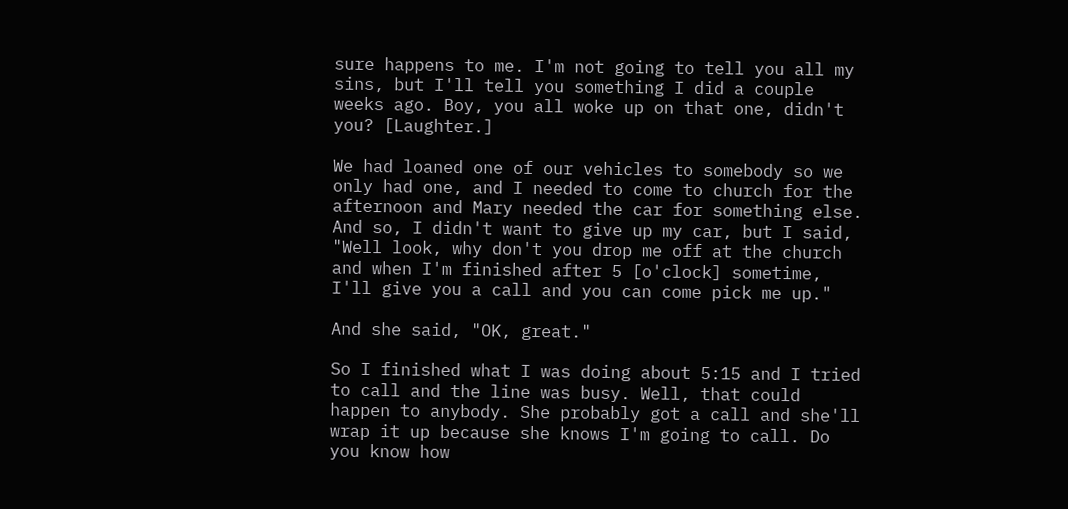sure happens to me. I'm not going to tell you all my sins, but I'll tell you something I did a couple weeks ago. Boy, you all woke up on that one, didn't you? [Laughter.]

We had loaned one of our vehicles to somebody so we only had one, and I needed to come to church for the afternoon and Mary needed the car for something else. And so, I didn't want to give up my car, but I said, "Well look, why don't you drop me off at the church and when I'm finished after 5 [o'clock] sometime, I'll give you a call and you can come pick me up."

And she said, "OK, great."

So I finished what I was doing about 5:15 and I tried to call and the line was busy. Well, that could happen to anybody. She probably got a call and she'll wrap it up because she knows I'm going to call. Do you know how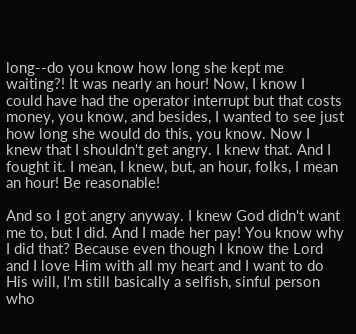long--do you know how long she kept me waiting?! It was nearly an hour! Now, I know I could have had the operator interrupt but that costs money, you know, and besides, I wanted to see just how long she would do this, you know. Now I knew that I shouldn't get angry. I knew that. And I fought it. I mean, I knew, but, an hour, folks, I mean an hour! Be reasonable!

And so I got angry anyway. I knew God didn't want me to, but I did. And I made her pay! You know why I did that? Because even though I know the Lord and I love Him with all my heart and I want to do His will, I'm still basically a selfish, sinful person who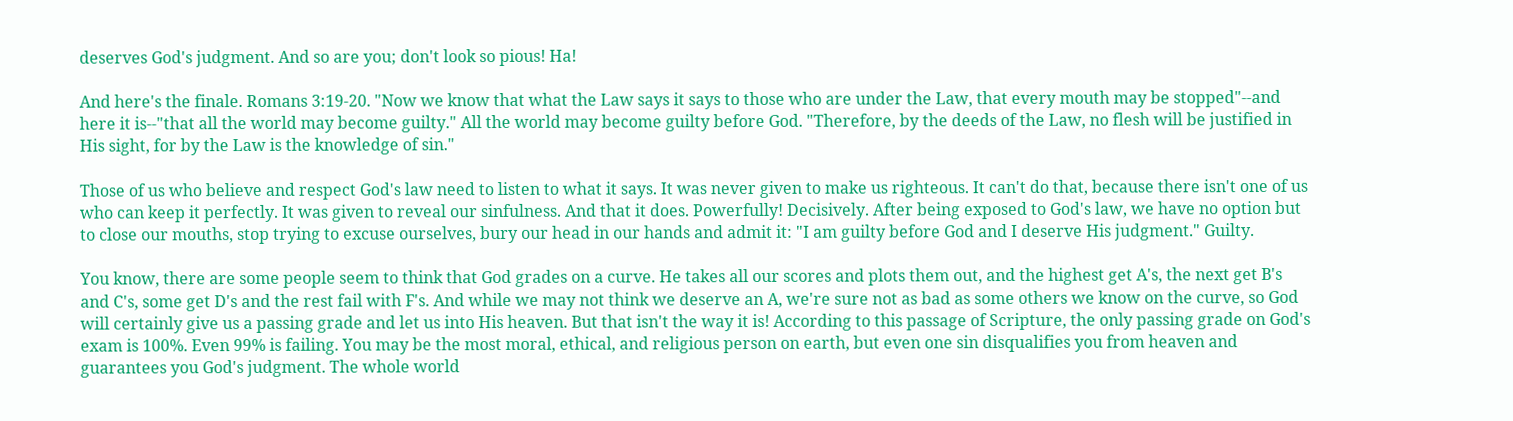deserves God's judgment. And so are you; don't look so pious! Ha!

And here's the finale. Romans 3:19-20. "Now we know that what the Law says it says to those who are under the Law, that every mouth may be stopped"--and here it is--"that all the world may become guilty." All the world may become guilty before God. "Therefore, by the deeds of the Law, no flesh will be justified in His sight, for by the Law is the knowledge of sin."

Those of us who believe and respect God's law need to listen to what it says. It was never given to make us righteous. It can't do that, because there isn't one of us who can keep it perfectly. It was given to reveal our sinfulness. And that it does. Powerfully! Decisively. After being exposed to God's law, we have no option but to close our mouths, stop trying to excuse ourselves, bury our head in our hands and admit it: "I am guilty before God and I deserve His judgment." Guilty.

You know, there are some people seem to think that God grades on a curve. He takes all our scores and plots them out, and the highest get A's, the next get B's and C's, some get D's and the rest fail with F's. And while we may not think we deserve an A, we're sure not as bad as some others we know on the curve, so God will certainly give us a passing grade and let us into His heaven. But that isn't the way it is! According to this passage of Scripture, the only passing grade on God's exam is 100%. Even 99% is failing. You may be the most moral, ethical, and religious person on earth, but even one sin disqualifies you from heaven and guarantees you God's judgment. The whole world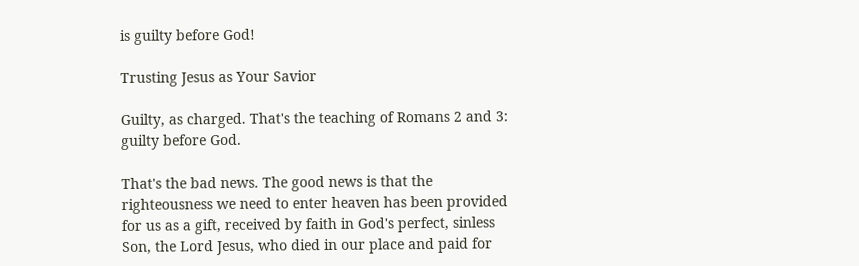is guilty before God!

Trusting Jesus as Your Savior

Guilty, as charged. That's the teaching of Romans 2 and 3: guilty before God.

That's the bad news. The good news is that the righteousness we need to enter heaven has been provided for us as a gift, received by faith in God's perfect, sinless Son, the Lord Jesus, who died in our place and paid for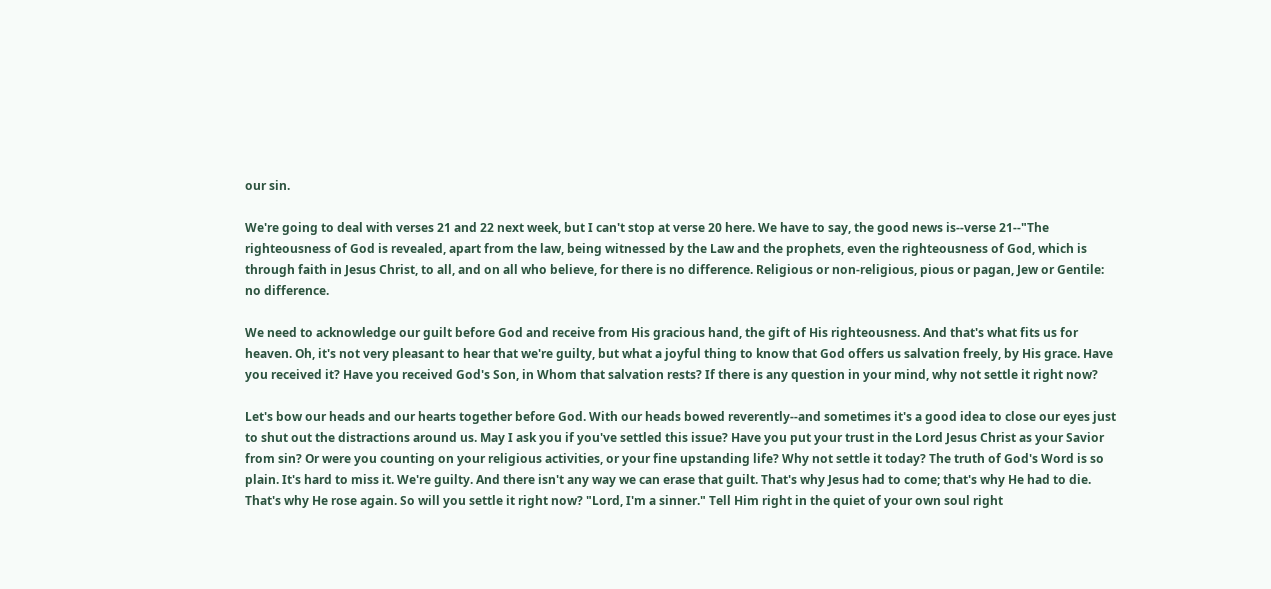our sin.

We're going to deal with verses 21 and 22 next week, but I can't stop at verse 20 here. We have to say, the good news is--verse 21--"The righteousness of God is revealed, apart from the law, being witnessed by the Law and the prophets, even the righteousness of God, which is through faith in Jesus Christ, to all, and on all who believe, for there is no difference. Religious or non-religious, pious or pagan, Jew or Gentile: no difference.

We need to acknowledge our guilt before God and receive from His gracious hand, the gift of His righteousness. And that's what fits us for heaven. Oh, it's not very pleasant to hear that we're guilty, but what a joyful thing to know that God offers us salvation freely, by His grace. Have you received it? Have you received God's Son, in Whom that salvation rests? If there is any question in your mind, why not settle it right now?

Let's bow our heads and our hearts together before God. With our heads bowed reverently--and sometimes it's a good idea to close our eyes just to shut out the distractions around us. May I ask you if you've settled this issue? Have you put your trust in the Lord Jesus Christ as your Savior from sin? Or were you counting on your religious activities, or your fine upstanding life? Why not settle it today? The truth of God's Word is so plain. It's hard to miss it. We're guilty. And there isn't any way we can erase that guilt. That's why Jesus had to come; that's why He had to die. That's why He rose again. So will you settle it right now? "Lord, I'm a sinner." Tell Him right in the quiet of your own soul right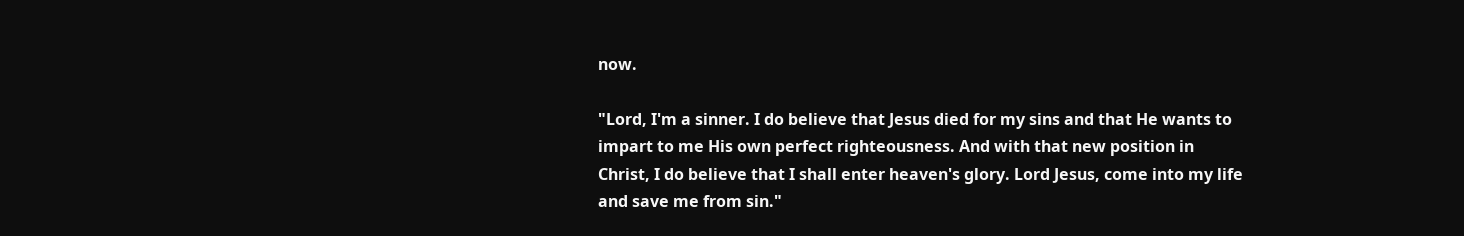now.

"Lord, I'm a sinner. I do believe that Jesus died for my sins and that He wants to impart to me His own perfect righteousness. And with that new position in Christ, I do believe that I shall enter heaven's glory. Lord Jesus, come into my life and save me from sin."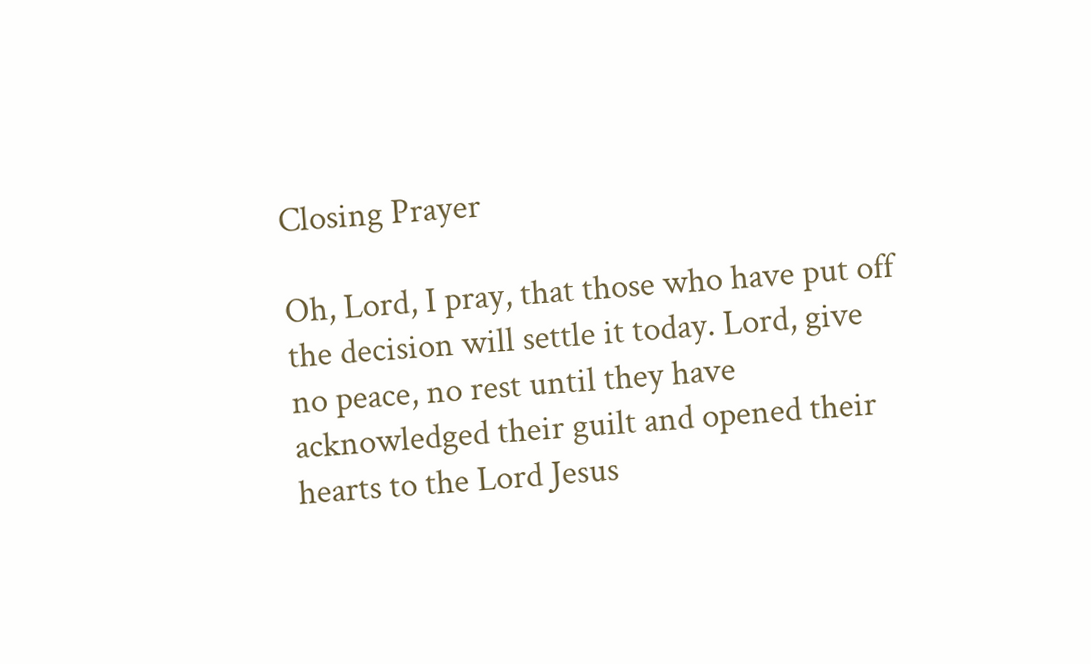Closing Prayer

Oh, Lord, I pray, that those who have put off the decision will settle it today. Lord, give no peace, no rest until they have acknowledged their guilt and opened their hearts to the Lord Jesus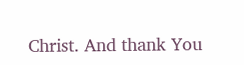Christ. And thank You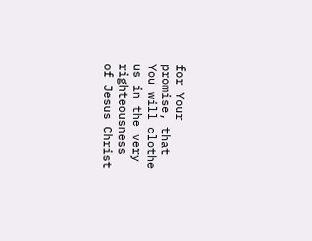for Your promise, that You will clothe us in the very righteousness of Jesus Christ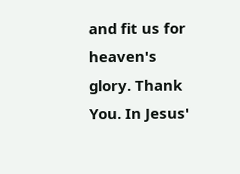and fit us for heaven's glory. Thank You. In Jesus'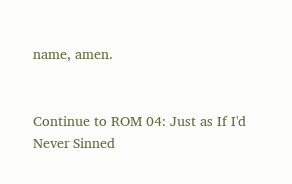name, amen.


Continue to ROM 04: Just as If I'd Never Sinned